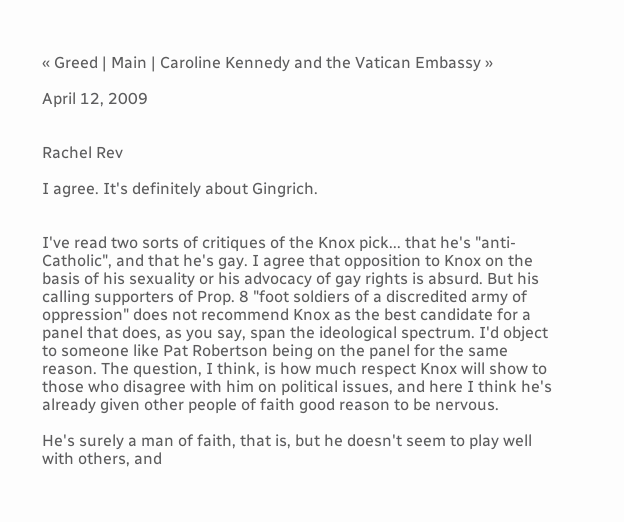« Greed | Main | Caroline Kennedy and the Vatican Embassy »

April 12, 2009


Rachel Rev

I agree. It's definitely about Gingrich.


I've read two sorts of critiques of the Knox pick... that he's "anti-Catholic", and that he's gay. I agree that opposition to Knox on the basis of his sexuality or his advocacy of gay rights is absurd. But his calling supporters of Prop. 8 "foot soldiers of a discredited army of oppression" does not recommend Knox as the best candidate for a panel that does, as you say, span the ideological spectrum. I'd object to someone like Pat Robertson being on the panel for the same reason. The question, I think, is how much respect Knox will show to those who disagree with him on political issues, and here I think he's already given other people of faith good reason to be nervous.

He's surely a man of faith, that is, but he doesn't seem to play well with others, and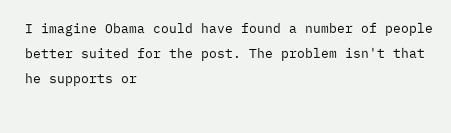I imagine Obama could have found a number of people better suited for the post. The problem isn't that he supports or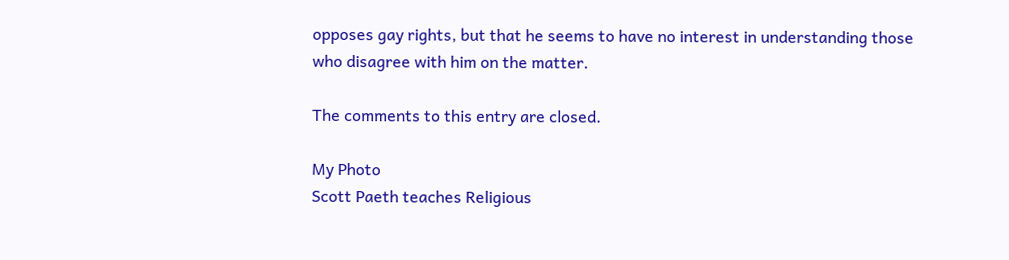opposes gay rights, but that he seems to have no interest in understanding those who disagree with him on the matter.

The comments to this entry are closed.

My Photo
Scott Paeth teaches Religious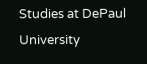Studies at DePaul University